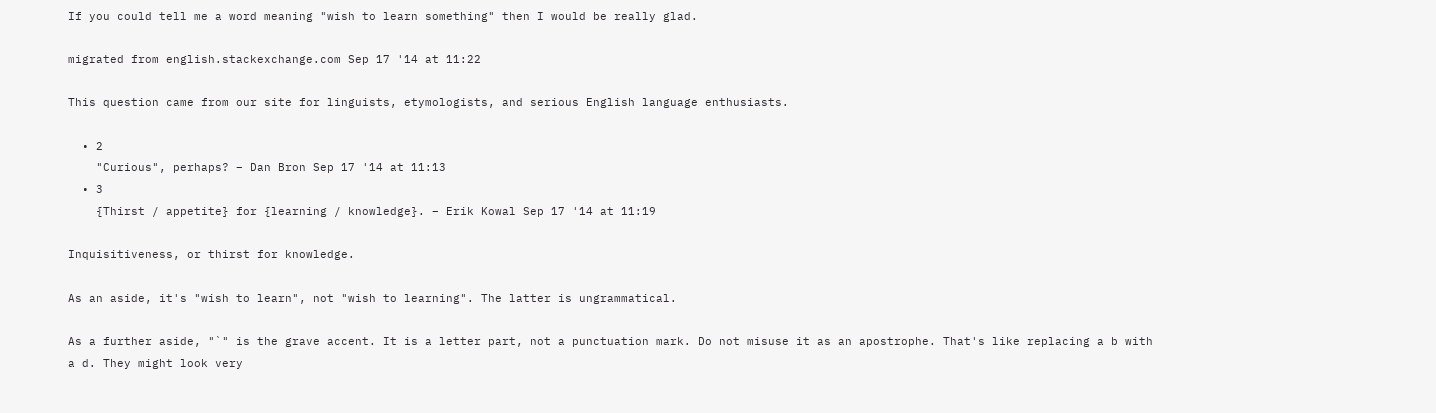If you could tell me a word meaning "wish to learn something" then I would be really glad.

migrated from english.stackexchange.com Sep 17 '14 at 11:22

This question came from our site for linguists, etymologists, and serious English language enthusiasts.

  • 2
    "Curious", perhaps? – Dan Bron Sep 17 '14 at 11:13
  • 3
    {Thirst / appetite} for {learning / knowledge}. – Erik Kowal Sep 17 '14 at 11:19

Inquisitiveness, or thirst for knowledge.

As an aside, it's "wish to learn", not "wish to learning". The latter is ungrammatical.

As a further aside, "`" is the grave accent. It is a letter part, not a punctuation mark. Do not misuse it as an apostrophe. That's like replacing a b with a d. They might look very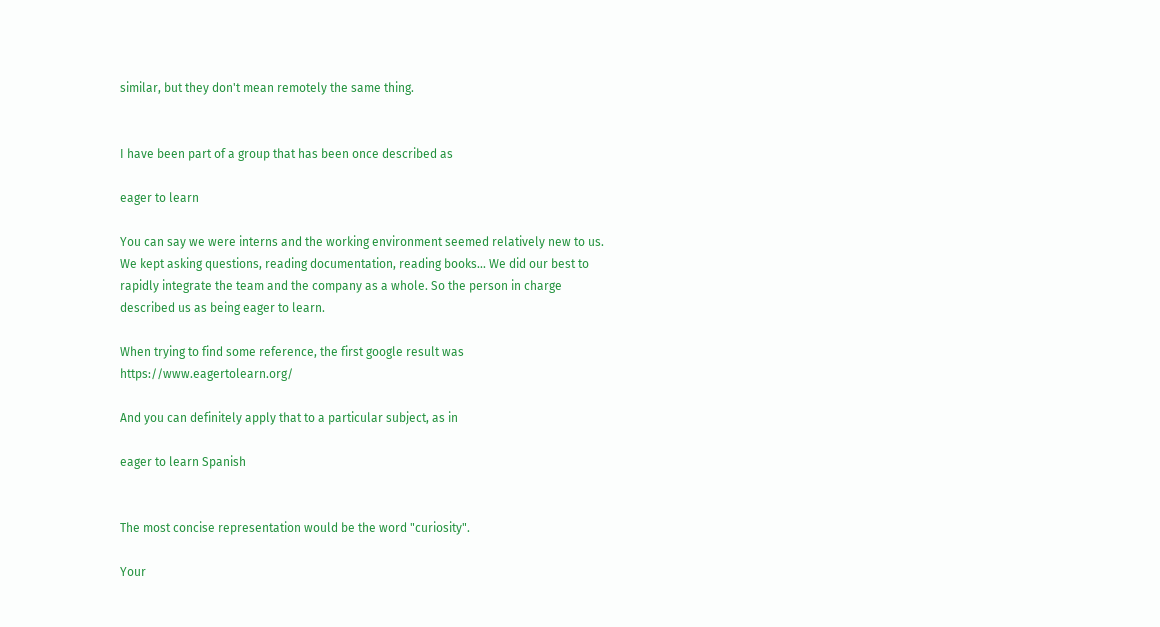similar, but they don't mean remotely the same thing.


I have been part of a group that has been once described as

eager to learn

You can say we were interns and the working environment seemed relatively new to us. We kept asking questions, reading documentation, reading books... We did our best to rapidly integrate the team and the company as a whole. So the person in charge described us as being eager to learn.

When trying to find some reference, the first google result was https://www.eagertolearn.org/

And you can definitely apply that to a particular subject, as in

eager to learn Spanish


The most concise representation would be the word "curiosity".

Your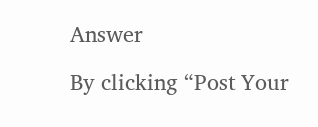Answer

By clicking “Post Your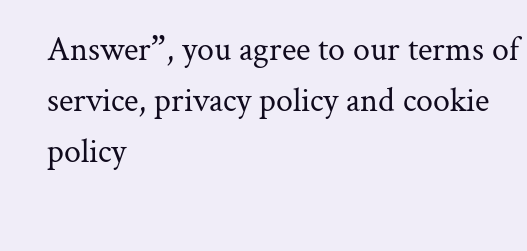Answer”, you agree to our terms of service, privacy policy and cookie policy